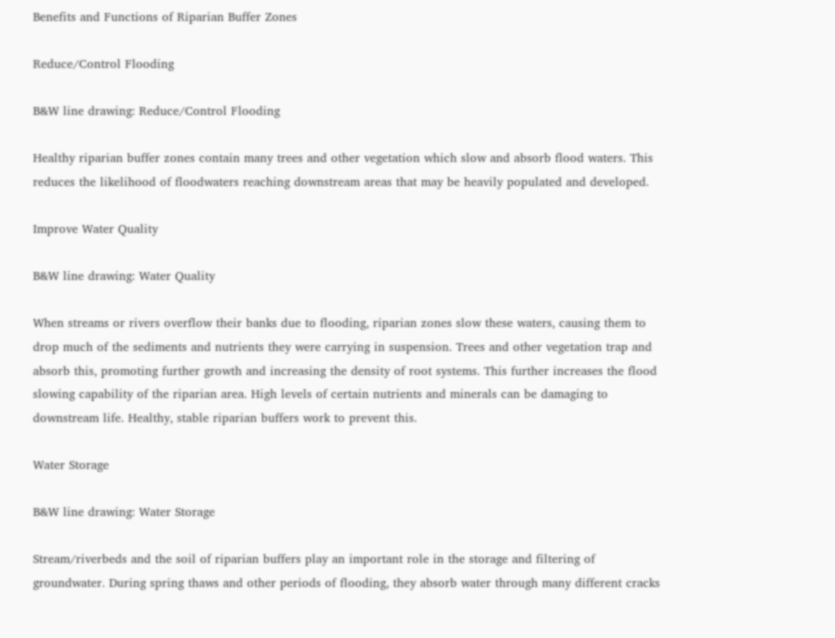Benefits and Functions of Riparian Buffer Zones

Reduce/Control Flooding

B&W line drawing: Reduce/Control Flooding

Healthy riparian buffer zones contain many trees and other vegetation which slow and absorb flood waters. This reduces the likelihood of floodwaters reaching downstream areas that may be heavily populated and developed.

Improve Water Quality

B&W line drawing: Water Quality

When streams or rivers overflow their banks due to flooding, riparian zones slow these waters, causing them to drop much of the sediments and nutrients they were carrying in suspension. Trees and other vegetation trap and absorb this, promoting further growth and increasing the density of root systems. This further increases the flood slowing capability of the riparian area. High levels of certain nutrients and minerals can be damaging to downstream life. Healthy, stable riparian buffers work to prevent this.

Water Storage

B&W line drawing: Water Storage

Stream/riverbeds and the soil of riparian buffers play an important role in the storage and filtering of groundwater. During spring thaws and other periods of flooding, they absorb water through many different cracks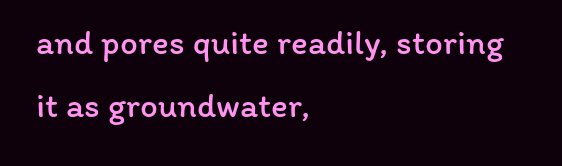and pores quite readily, storing it as groundwater,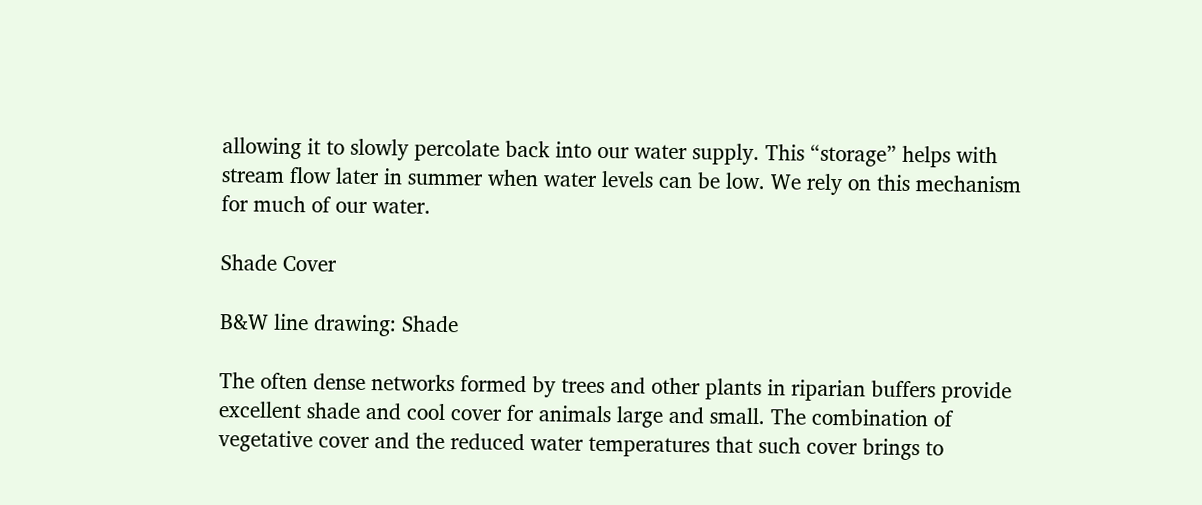allowing it to slowly percolate back into our water supply. This “storage” helps with stream flow later in summer when water levels can be low. We rely on this mechanism for much of our water.

Shade Cover

B&W line drawing: Shade

The often dense networks formed by trees and other plants in riparian buffers provide excellent shade and cool cover for animals large and small. The combination of vegetative cover and the reduced water temperatures that such cover brings to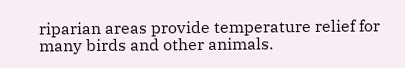riparian areas provide temperature relief for many birds and other animals.